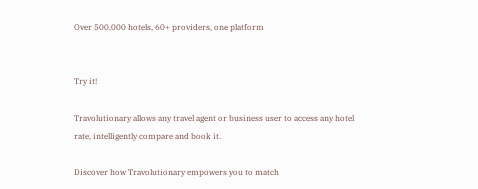Over 500,000 hotels, 60+ providers, one platform


Try it!

Travolutionary allows any travel agent or business user to access any hotel rate, intelligently compare and book it.

Discover how Travolutionary empowers you to match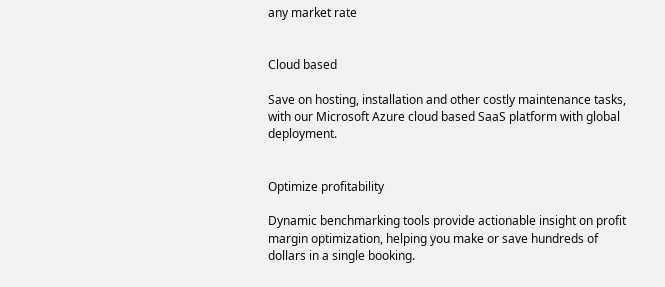any market rate


Cloud based

Save on hosting, installation and other costly maintenance tasks, with our Microsoft Azure cloud based SaaS platform with global deployment.


Optimize profitability

Dynamic benchmarking tools provide actionable insight on profit margin optimization, helping you make or save hundreds of dollars in a single booking.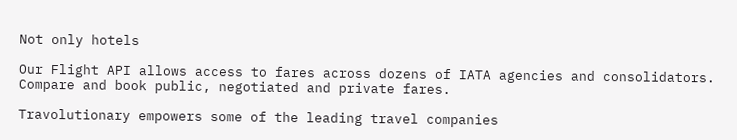Not only hotels

Our Flight API allows access to fares across dozens of IATA agencies and consolidators. Compare and book public, negotiated and private fares.

Travolutionary empowers some of the leading travel companies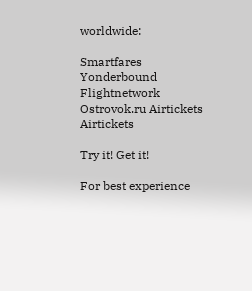worldwide:

Smartfares Yonderbound Flightnetwork Ostrovok.ru Airtickets Airtickets

Try it! Get it!

For best experience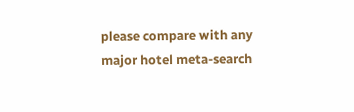please compare with any major hotel meta-search